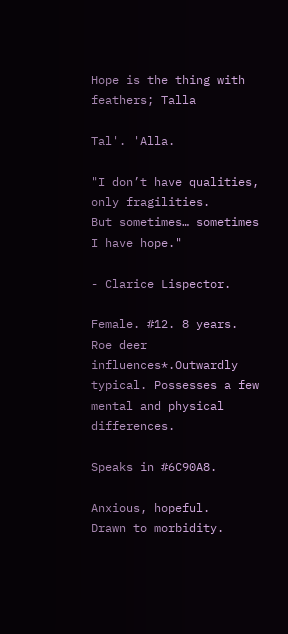Hope is the thing with feathers; Talla

Tal'. 'Alla.

"I don’t have qualities, only fragilities.
But sometimes… sometimes I have hope."

- Clarice Lispector.

Female. #12. 8 years.
Roe deer influences*.Outwardly typical. Possesses a few mental and physical differences.

Speaks in #6C90A8.

Anxious, hopeful.
Drawn to morbidity.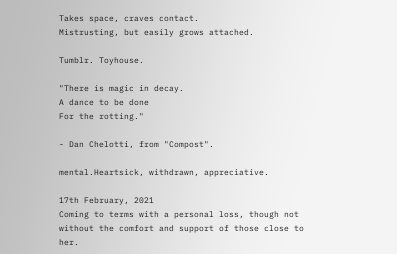Takes space, craves contact.
Mistrusting, but easily grows attached.

Tumblr. Toyhouse.

"There is magic in decay.
A dance to be done
For the rotting."

- Dan Chelotti, from "Compost".

mental.Heartsick, withdrawn, appreciative.

17th February, 2021
Coming to terms with a personal loss, though not without the comfort and support of those close to her.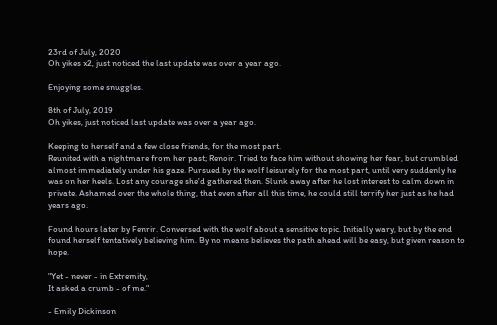23rd of July, 2020
Oh yikes x2, just noticed the last update was over a year ago.

Enjoying some snuggles.

8th of July, 2019
Oh yikes, just noticed last update was over a year ago.

Keeping to herself and a few close friends, for the most part.
Reunited with a nightmare from her past; Renoir. Tried to face him without showing her fear, but crumbled almost immediately under his gaze. Pursued by the wolf leisurely for the most part, until very suddenly he was on her heels. Lost any courage she'd gathered then. Slunk away after he lost interest to calm down in private. Ashamed over the whole thing, that even after all this time, he could still terrify her just as he had years ago.

Found hours later by Fenrir. Conversed with the wolf about a sensitive topic. Initially wary, but by the end found herself tentatively believing him. By no means believes the path ahead will be easy, but given reason to hope.

"Yet - never - in Extremity,
It asked a crumb - of me."

- Emily Dickinson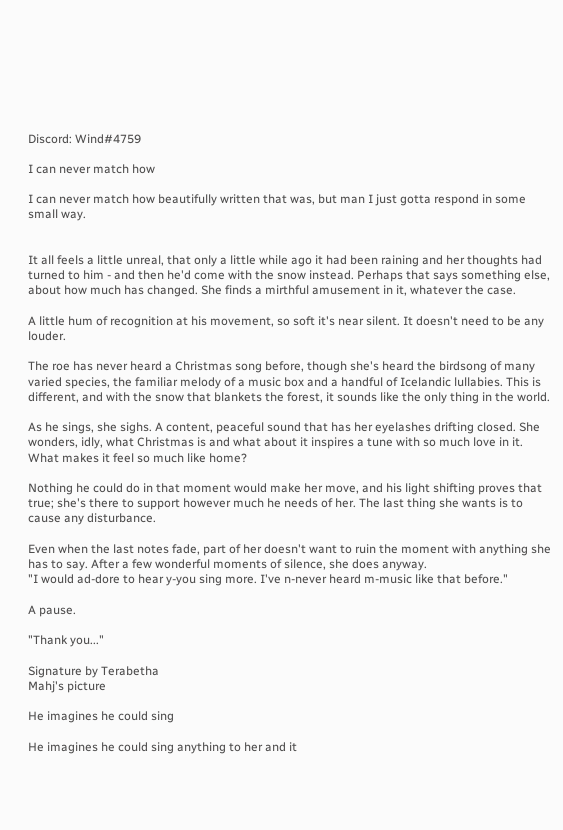Discord: Wind#4759

I can never match how

I can never match how beautifully written that was, but man I just gotta respond in some small way.


It all feels a little unreal, that only a little while ago it had been raining and her thoughts had turned to him - and then he'd come with the snow instead. Perhaps that says something else, about how much has changed. She finds a mirthful amusement in it, whatever the case.

A little hum of recognition at his movement, so soft it's near silent. It doesn't need to be any louder.

The roe has never heard a Christmas song before, though she's heard the birdsong of many varied species, the familiar melody of a music box and a handful of Icelandic lullabies. This is different, and with the snow that blankets the forest, it sounds like the only thing in the world.

As he sings, she sighs. A content, peaceful sound that has her eyelashes drifting closed. She wonders, idly, what Christmas is and what about it inspires a tune with so much love in it. What makes it feel so much like home?

Nothing he could do in that moment would make her move, and his light shifting proves that true; she's there to support however much he needs of her. The last thing she wants is to cause any disturbance.

Even when the last notes fade, part of her doesn't want to ruin the moment with anything she has to say. After a few wonderful moments of silence, she does anyway.
"I would ad-dore to hear y-you sing more. I've n-never heard m-music like that before."

A pause.

"Thank you..."

Signature by Terabetha
Mahj's picture

He imagines he could sing

He imagines he could sing anything to her and it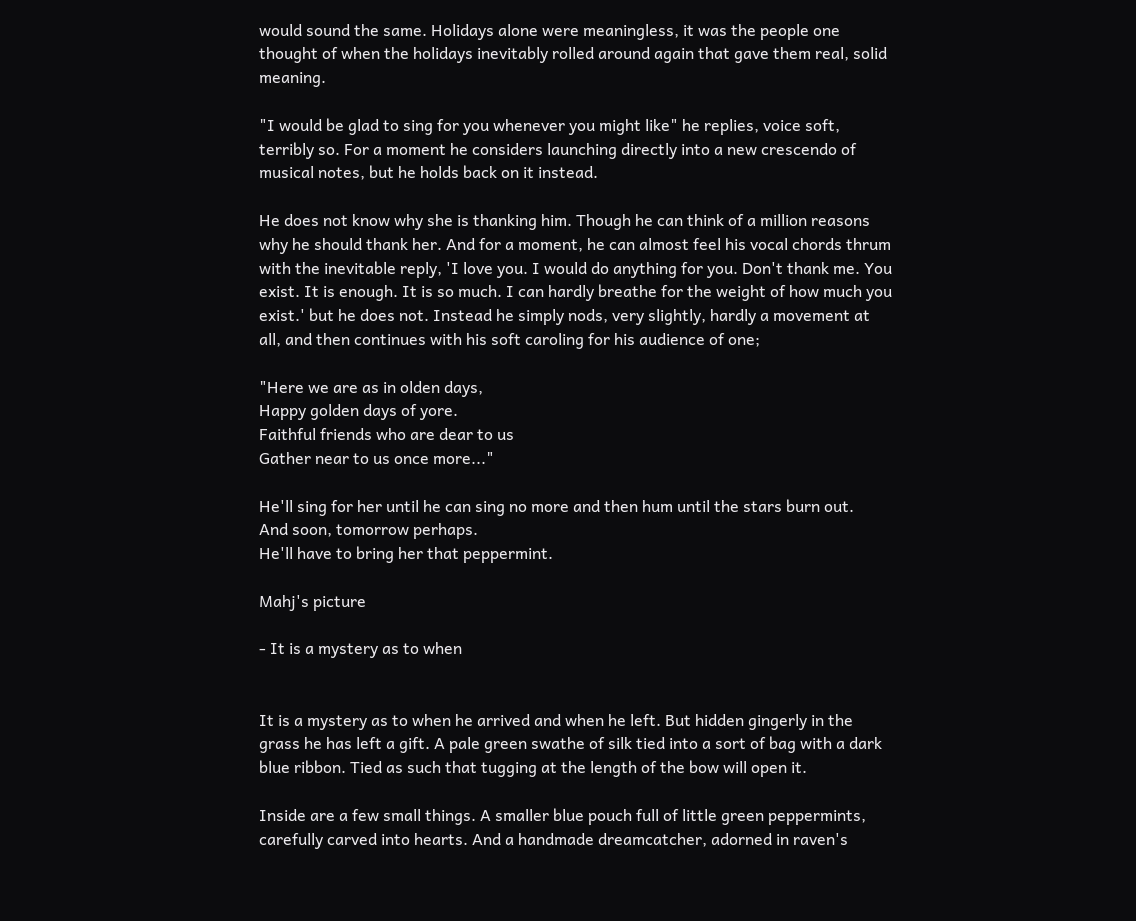would sound the same. Holidays alone were meaningless, it was the people one thought of when the holidays inevitably rolled around again that gave them real, solid meaning.

"I would be glad to sing for you whenever you might like" he replies, voice soft, terribly so. For a moment he considers launching directly into a new crescendo of musical notes, but he holds back on it instead.

He does not know why she is thanking him. Though he can think of a million reasons why he should thank her. And for a moment, he can almost feel his vocal chords thrum with the inevitable reply, 'I love you. I would do anything for you. Don't thank me. You exist. It is enough. It is so much. I can hardly breathe for the weight of how much you exist.' but he does not. Instead he simply nods, very slightly, hardly a movement at all, and then continues with his soft caroling for his audience of one;

"Here we are as in olden days,
Happy golden days of yore.
Faithful friends who are dear to us
Gather near to us once more..."

He'll sing for her until he can sing no more and then hum until the stars burn out.
And soon, tomorrow perhaps.
He'll have to bring her that peppermint.

Mahj's picture

- It is a mystery as to when


It is a mystery as to when he arrived and when he left. But hidden gingerly in the grass he has left a gift. A pale green swathe of silk tied into a sort of bag with a dark blue ribbon. Tied as such that tugging at the length of the bow will open it.

Inside are a few small things. A smaller blue pouch full of little green peppermints, carefully carved into hearts. And a handmade dreamcatcher, adorned in raven's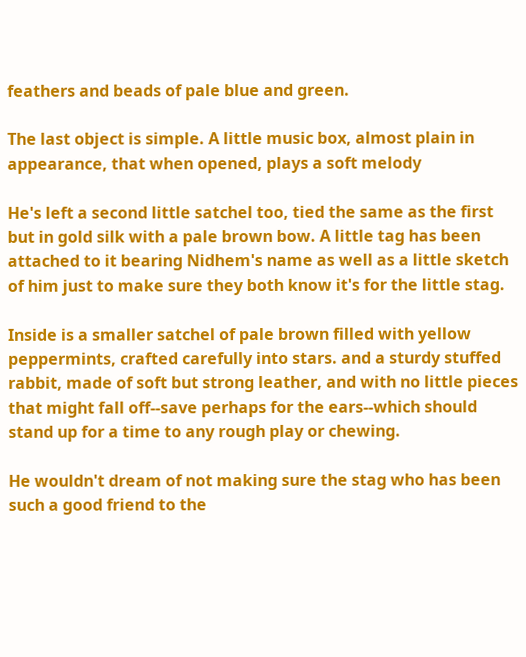feathers and beads of pale blue and green.

The last object is simple. A little music box, almost plain in appearance, that when opened, plays a soft melody

He's left a second little satchel too, tied the same as the first but in gold silk with a pale brown bow. A little tag has been attached to it bearing Nidhem's name as well as a little sketch of him just to make sure they both know it's for the little stag.

Inside is a smaller satchel of pale brown filled with yellow peppermints, crafted carefully into stars. and a sturdy stuffed rabbit, made of soft but strong leather, and with no little pieces that might fall off--save perhaps for the ears--which should stand up for a time to any rough play or chewing.

He wouldn't dream of not making sure the stag who has been such a good friend to the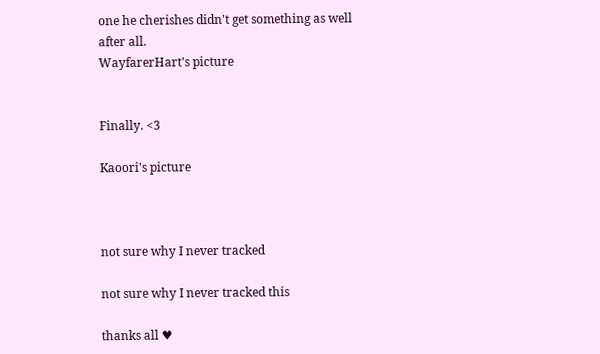one he cherishes didn't get something as well after all.
WayfarerHart's picture


Finally. <3

Kaoori's picture



not sure why I never tracked

not sure why I never tracked this

thanks all ♥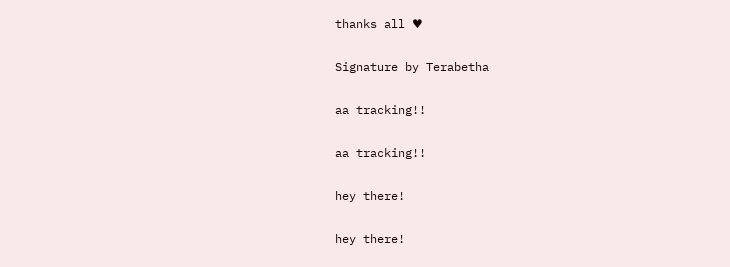thanks all ♥

Signature by Terabetha

aa tracking!!

aa tracking!!

hey there!

hey there!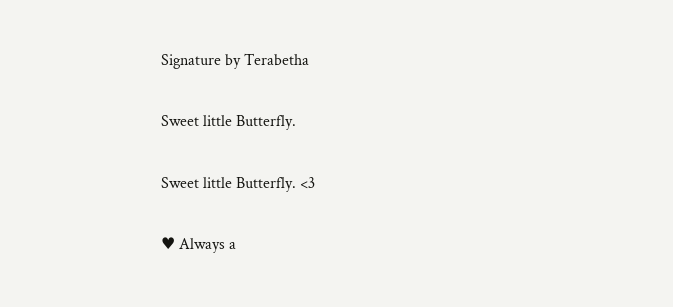Signature by Terabetha

Sweet little Butterfly.

Sweet little Butterfly. <3

♥ Always a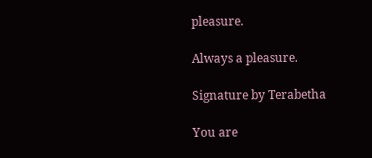pleasure.

Always a pleasure.

Signature by Terabetha

You are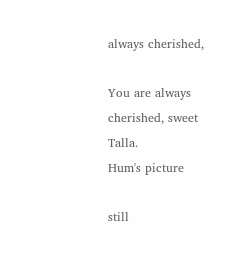always cherished,

You are always cherished, sweet Talla.
Hum's picture

still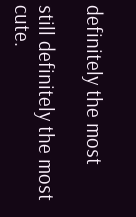definitely the most

still definitely the most cute.